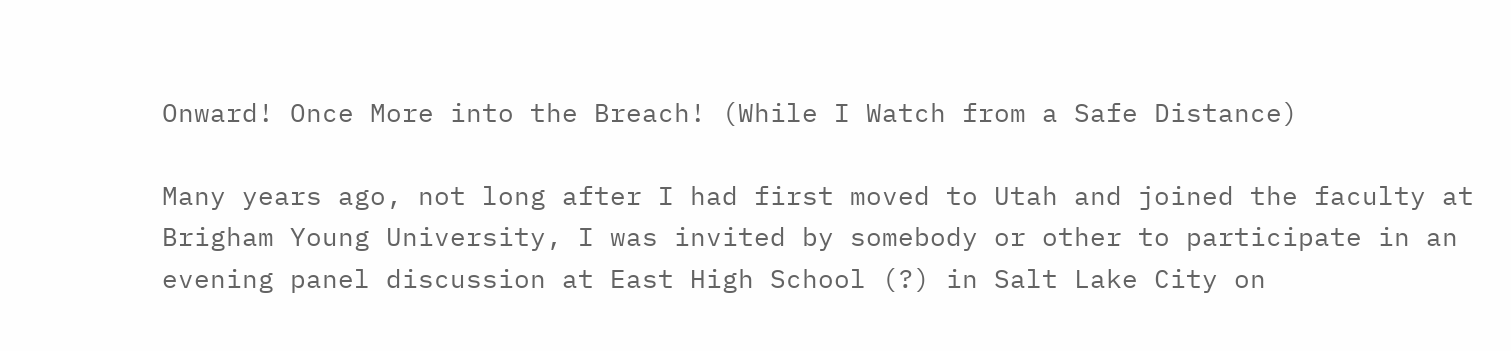Onward! Once More into the Breach! (While I Watch from a Safe Distance)

Many years ago, not long after I had first moved to Utah and joined the faculty at Brigham Young University, I was invited by somebody or other to participate in an evening panel discussion at East High School (?) in Salt Lake City on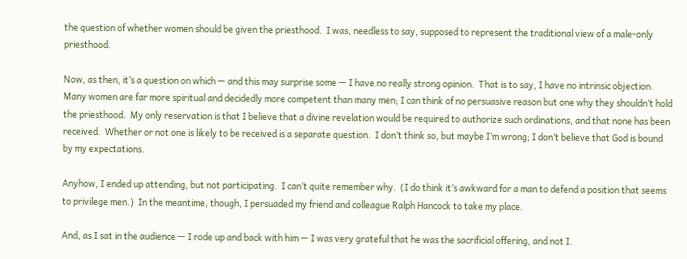the question of whether women should be given the priesthood.  I was, needless to say, supposed to represent the traditional view of a male-only priesthood.

Now, as then, it’s a question on which — and this may surprise some — I have no really strong opinion.  That is to say, I have no intrinsic objection.  Many women are far more spiritual and decidedly more competent than many men; I can think of no persuasive reason but one why they shouldn’t hold the priesthood.  My only reservation is that I believe that a divine revelation would be required to authorize such ordinations, and that none has been received.  Whether or not one is likely to be received is a separate question.  I don’t think so, but maybe I’m wrong; I don’t believe that God is bound by my expectations.

Anyhow, I ended up attending, but not participating.  I can’t quite remember why.  (I do think it’s awkward for a man to defend a position that seems to privilege men.)  In the meantime, though, I persuaded my friend and colleague Ralph Hancock to take my place.

And, as I sat in the audience — I rode up and back with him — I was very grateful that he was the sacrificial offering, and not I.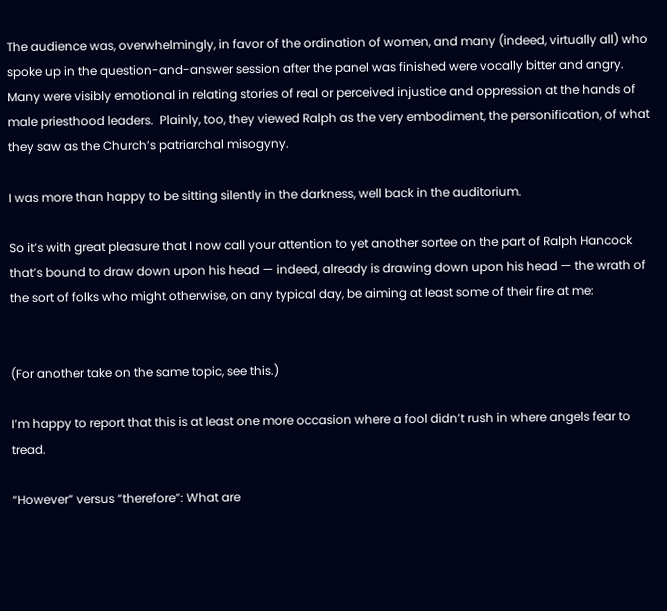The audience was, overwhelmingly, in favor of the ordination of women, and many (indeed, virtually all) who spoke up in the question-and-answer session after the panel was finished were vocally bitter and angry.  Many were visibly emotional in relating stories of real or perceived injustice and oppression at the hands of male priesthood leaders.  Plainly, too, they viewed Ralph as the very embodiment, the personification, of what they saw as the Church’s patriarchal misogyny.

I was more than happy to be sitting silently in the darkness, well back in the auditorium.

So it’s with great pleasure that I now call your attention to yet another sortee on the part of Ralph Hancock that’s bound to draw down upon his head — indeed, already is drawing down upon his head — the wrath of the sort of folks who might otherwise, on any typical day, be aiming at least some of their fire at me:


(For another take on the same topic, see this.)

I’m happy to report that this is at least one more occasion where a fool didn’t rush in where angels fear to tread.

“However” versus “therefore”: What are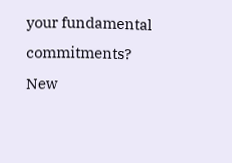your fundamental commitments?
New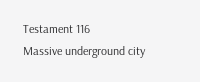Testament 116
Massive underground city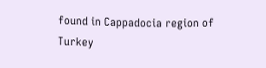found in Cappadocia region of Turkey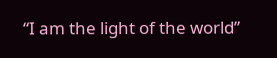“I am the light of the world”